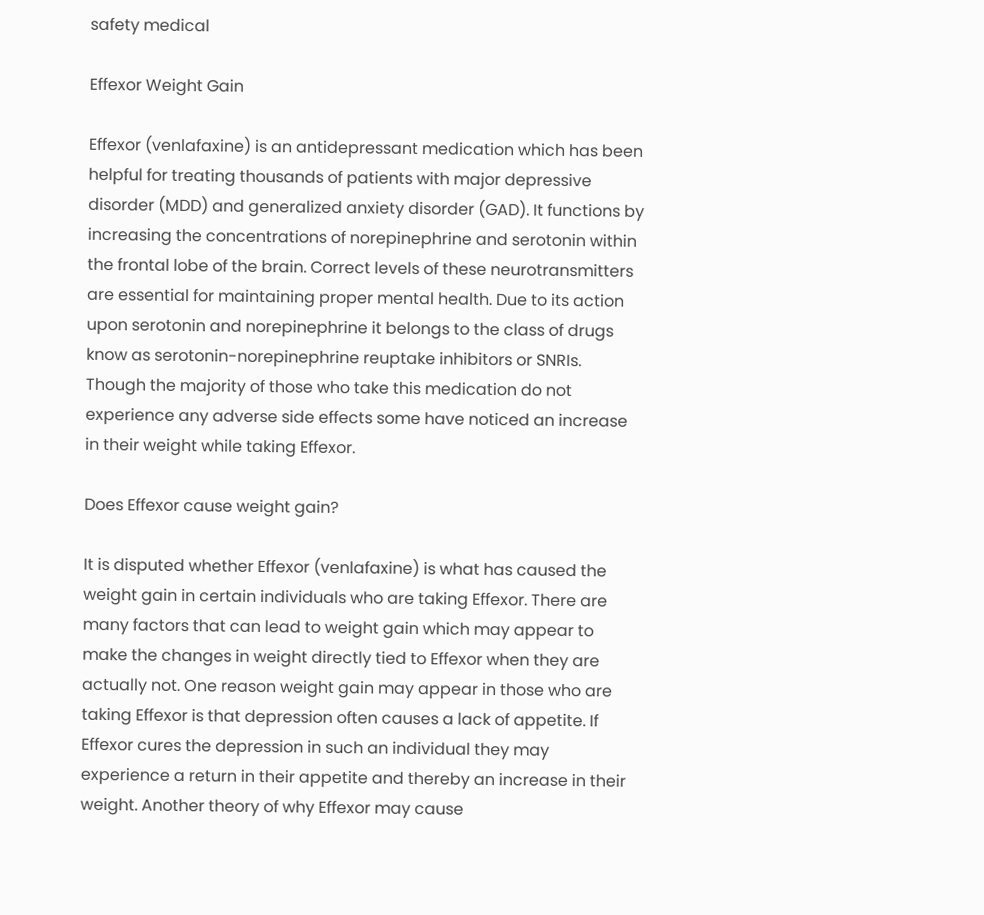safety medical

Effexor Weight Gain

Effexor (venlafaxine) is an antidepressant medication which has been helpful for treating thousands of patients with major depressive disorder (MDD) and generalized anxiety disorder (GAD). It functions by increasing the concentrations of norepinephrine and serotonin within the frontal lobe of the brain. Correct levels of these neurotransmitters are essential for maintaining proper mental health. Due to its action upon serotonin and norepinephrine it belongs to the class of drugs know as serotonin-norepinephrine reuptake inhibitors or SNRIs. Though the majority of those who take this medication do not experience any adverse side effects some have noticed an increase in their weight while taking Effexor.

Does Effexor cause weight gain?

It is disputed whether Effexor (venlafaxine) is what has caused the weight gain in certain individuals who are taking Effexor. There are many factors that can lead to weight gain which may appear to make the changes in weight directly tied to Effexor when they are actually not. One reason weight gain may appear in those who are taking Effexor is that depression often causes a lack of appetite. If Effexor cures the depression in such an individual they may experience a return in their appetite and thereby an increase in their weight. Another theory of why Effexor may cause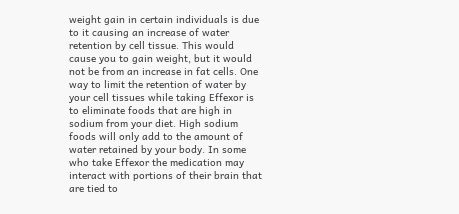weight gain in certain individuals is due to it causing an increase of water retention by cell tissue. This would cause you to gain weight, but it would not be from an increase in fat cells. One way to limit the retention of water by your cell tissues while taking Effexor is to eliminate foods that are high in sodium from your diet. High sodium foods will only add to the amount of water retained by your body. In some who take Effexor the medication may interact with portions of their brain that are tied to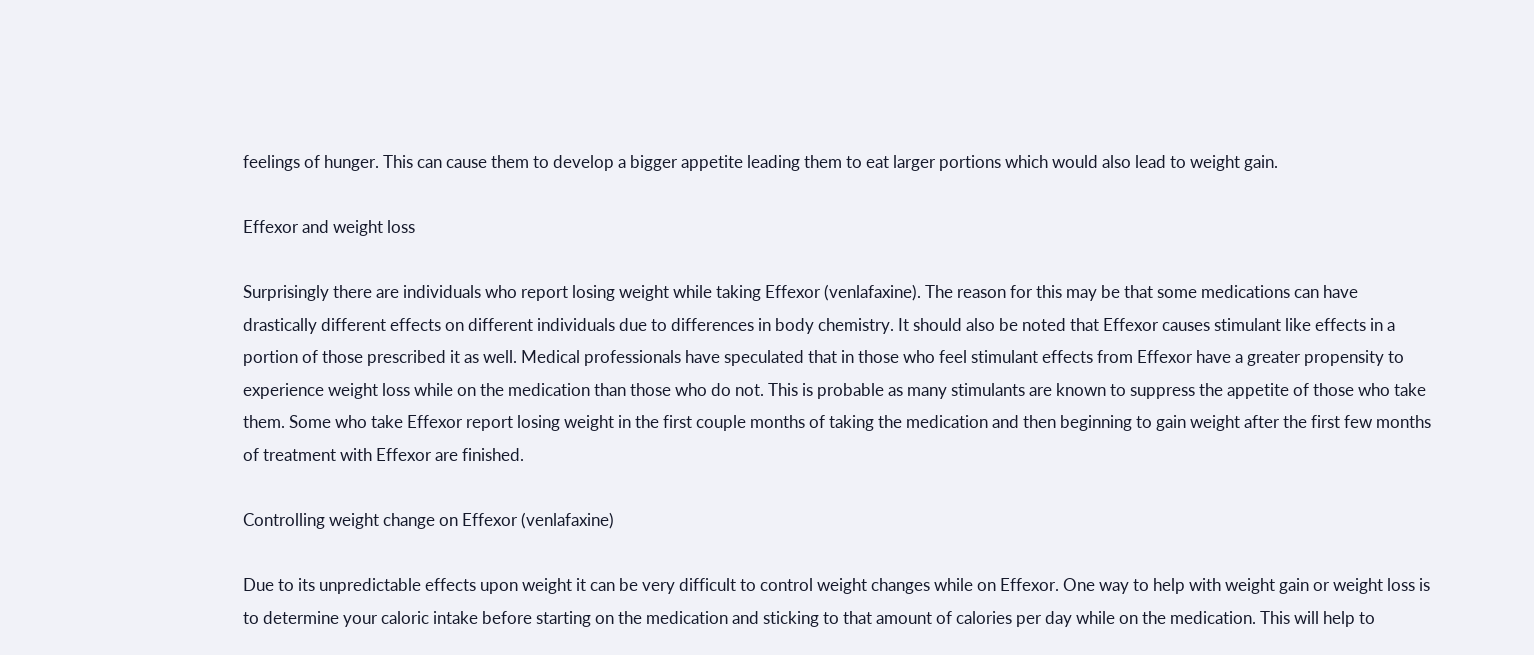feelings of hunger. This can cause them to develop a bigger appetite leading them to eat larger portions which would also lead to weight gain.

Effexor and weight loss

Surprisingly there are individuals who report losing weight while taking Effexor (venlafaxine). The reason for this may be that some medications can have drastically different effects on different individuals due to differences in body chemistry. It should also be noted that Effexor causes stimulant like effects in a portion of those prescribed it as well. Medical professionals have speculated that in those who feel stimulant effects from Effexor have a greater propensity to experience weight loss while on the medication than those who do not. This is probable as many stimulants are known to suppress the appetite of those who take them. Some who take Effexor report losing weight in the first couple months of taking the medication and then beginning to gain weight after the first few months of treatment with Effexor are finished.

Controlling weight change on Effexor (venlafaxine)

Due to its unpredictable effects upon weight it can be very difficult to control weight changes while on Effexor. One way to help with weight gain or weight loss is to determine your caloric intake before starting on the medication and sticking to that amount of calories per day while on the medication. This will help to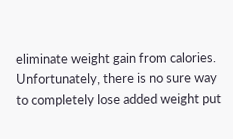eliminate weight gain from calories. Unfortunately, there is no sure way to completely lose added weight put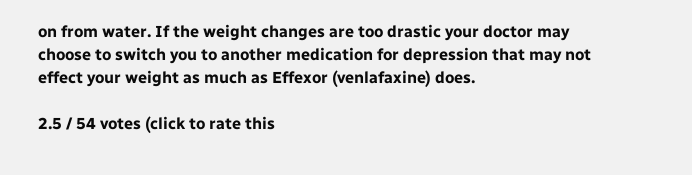on from water. If the weight changes are too drastic your doctor may choose to switch you to another medication for depression that may not effect your weight as much as Effexor (venlafaxine) does.

2.5 / 54 votes (click to rate this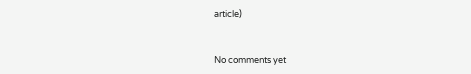article)


No comments yet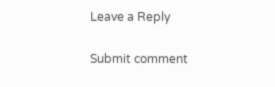Leave a Reply

Submit comment